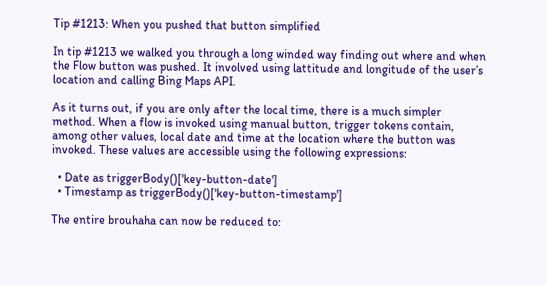Tip #1213: When you pushed that button simplified

In tip #1213 we walked you through a long winded way finding out where and when the Flow button was pushed. It involved using lattitude and longitude of the user’s location and calling Bing Maps API.

As it turns out, if you are only after the local time, there is a much simpler method. When a flow is invoked using manual button, trigger tokens contain, among other values, local date and time at the location where the button was invoked. These values are accessible using the following expressions:

  • Date as triggerBody()['key-button-date']
  • Timestamp as triggerBody()['key-button-timestamp']

The entire brouhaha can now be reduced to: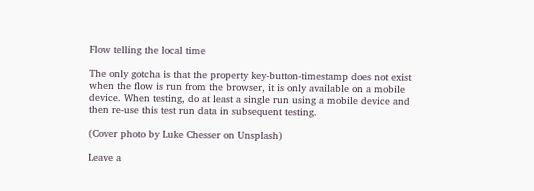Flow telling the local time

The only gotcha is that the property key-button-timestamp does not exist when the flow is run from the browser, it is only available on a mobile device. When testing, do at least a single run using a mobile device and then re-use this test run data in subsequent testing.

(Cover photo by Luke Chesser on Unsplash)

Leave a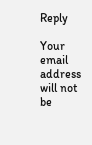Reply

Your email address will not be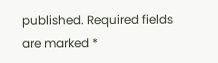published. Required fields are marked *